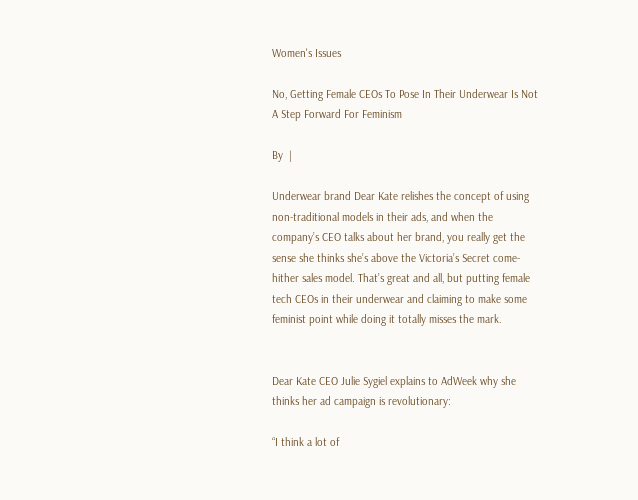Women's Issues

No, Getting Female CEOs To Pose In Their Underwear Is Not A Step Forward For Feminism

By  |

Underwear brand Dear Kate relishes the concept of using non-traditional models in their ads, and when the company’s CEO talks about her brand, you really get the sense she thinks she’s above the Victoria’s Secret come-hither sales model. That’s great and all, but putting female tech CEOs in their underwear and claiming to make some feminist point while doing it totally misses the mark.


Dear Kate CEO Julie Sygiel explains to AdWeek why she thinks her ad campaign is revolutionary:

“I think a lot of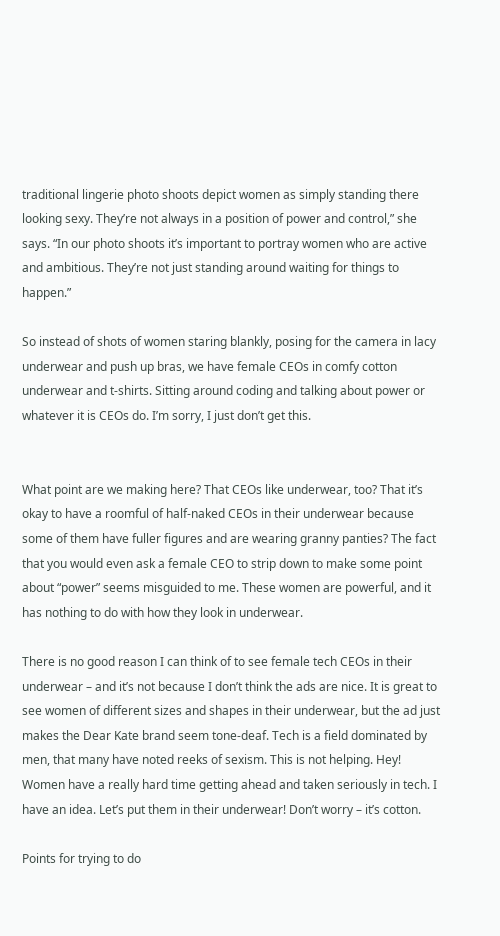traditional lingerie photo shoots depict women as simply standing there looking sexy. They’re not always in a position of power and control,” she says. “In our photo shoots it’s important to portray women who are active and ambitious. They’re not just standing around waiting for things to happen.”

So instead of shots of women staring blankly, posing for the camera in lacy underwear and push up bras, we have female CEOs in comfy cotton underwear and t-shirts. Sitting around coding and talking about power or whatever it is CEOs do. I’m sorry, I just don’t get this.


What point are we making here? That CEOs like underwear, too? That it’s okay to have a roomful of half-naked CEOs in their underwear because some of them have fuller figures and are wearing granny panties? The fact that you would even ask a female CEO to strip down to make some point about “power” seems misguided to me. These women are powerful, and it has nothing to do with how they look in underwear.

There is no good reason I can think of to see female tech CEOs in their underwear – and it’s not because I don’t think the ads are nice. It is great to see women of different sizes and shapes in their underwear, but the ad just makes the Dear Kate brand seem tone-deaf. Tech is a field dominated by men, that many have noted reeks of sexism. This is not helping. Hey! Women have a really hard time getting ahead and taken seriously in tech. I have an idea. Let’s put them in their underwear! Don’t worry – it’s cotton.

Points for trying to do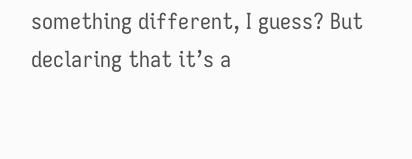something different, I guess? But declaring that it’s a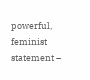powerful, feminist statement –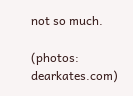not so much.

(photos: dearkates.com)